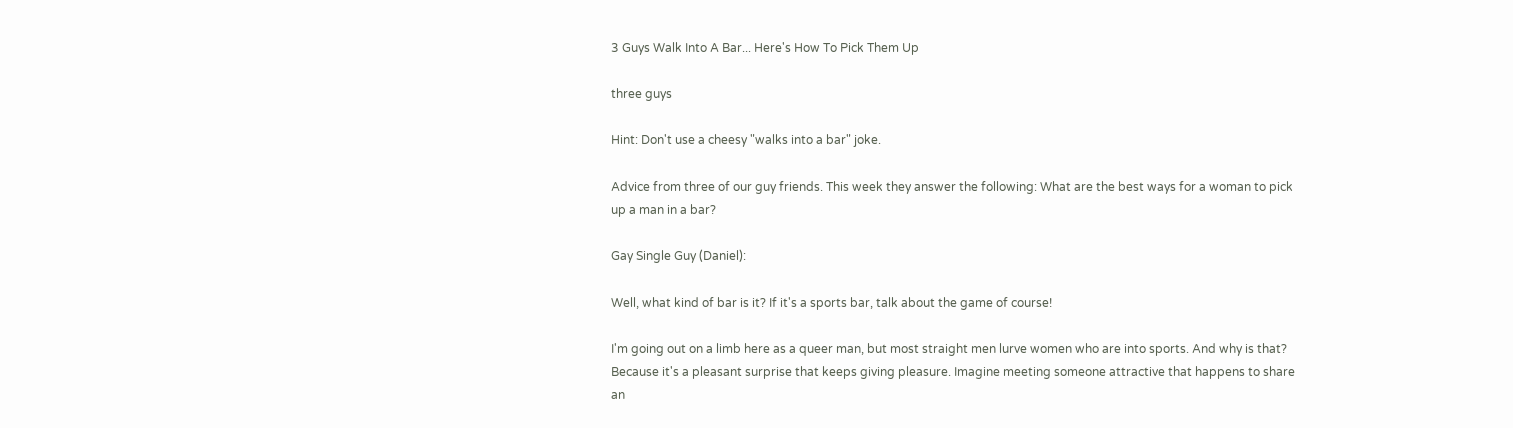3 Guys Walk Into A Bar... Here's How To Pick Them Up

three guys

Hint: Don't use a cheesy "walks into a bar" joke.

Advice from three of our guy friends. This week they answer the following: What are the best ways for a woman to pick up a man in a bar?

Gay Single Guy (Daniel):

Well, what kind of bar is it? If it's a sports bar, talk about the game of course!

I'm going out on a limb here as a queer man, but most straight men lurve women who are into sports. And why is that? Because it's a pleasant surprise that keeps giving pleasure. Imagine meeting someone attractive that happens to share an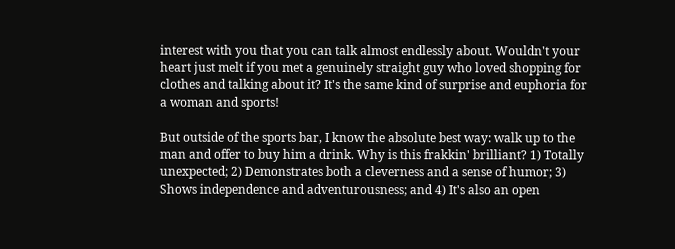interest with you that you can talk almost endlessly about. Wouldn't your heart just melt if you met a genuinely straight guy who loved shopping for clothes and talking about it? It's the same kind of surprise and euphoria for a woman and sports!

But outside of the sports bar, I know the absolute best way: walk up to the man and offer to buy him a drink. Why is this frakkin' brilliant? 1) Totally unexpected; 2) Demonstrates both a cleverness and a sense of humor; 3) Shows independence and adventurousness; and 4) It's also an open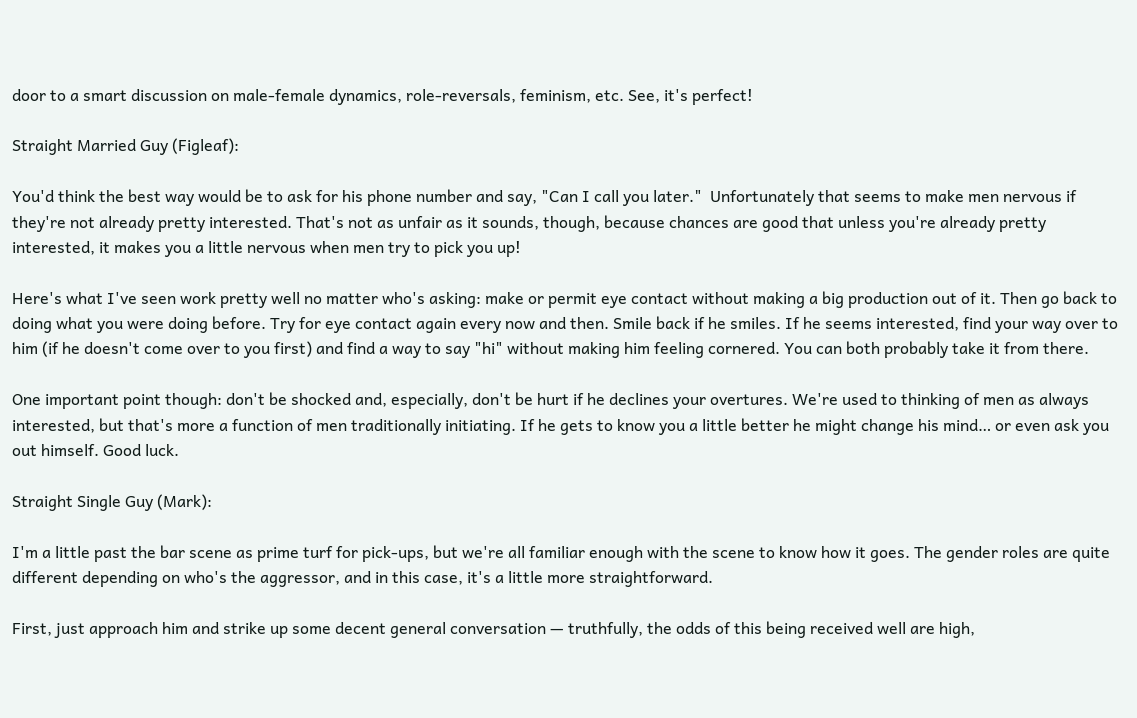door to a smart discussion on male-female dynamics, role-reversals, feminism, etc. See, it's perfect!

Straight Married Guy (Figleaf):

You'd think the best way would be to ask for his phone number and say, "Can I call you later."  Unfortunately that seems to make men nervous if they're not already pretty interested. That's not as unfair as it sounds, though, because chances are good that unless you're already pretty interested, it makes you a little nervous when men try to pick you up!

Here's what I've seen work pretty well no matter who's asking: make or permit eye contact without making a big production out of it. Then go back to doing what you were doing before. Try for eye contact again every now and then. Smile back if he smiles. If he seems interested, find your way over to him (if he doesn't come over to you first) and find a way to say "hi" without making him feeling cornered. You can both probably take it from there.

One important point though: don't be shocked and, especially, don't be hurt if he declines your overtures. We're used to thinking of men as always interested, but that's more a function of men traditionally initiating. If he gets to know you a little better he might change his mind… or even ask you out himself. Good luck.

Straight Single Guy (Mark):

I'm a little past the bar scene as prime turf for pick-ups, but we're all familiar enough with the scene to know how it goes. The gender roles are quite different depending on who's the aggressor, and in this case, it's a little more straightforward.

First, just approach him and strike up some decent general conversation — truthfully, the odds of this being received well are high,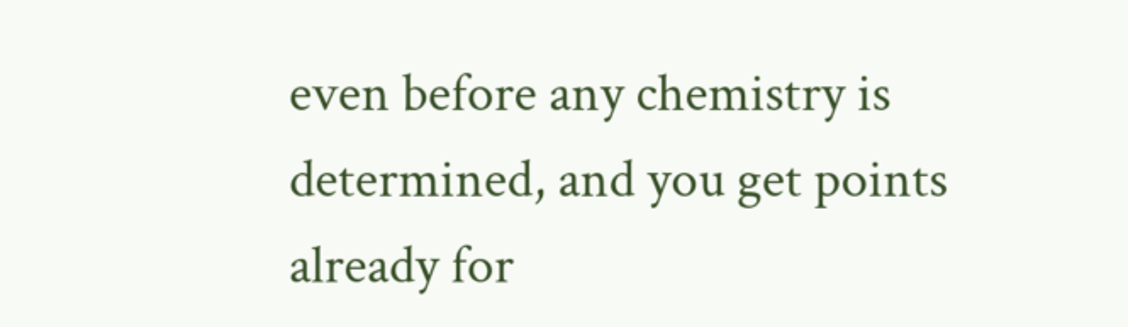even before any chemistry is determined, and you get points already for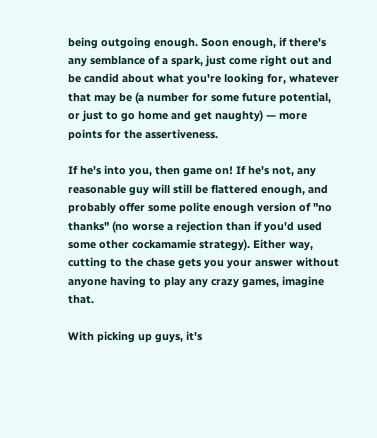being outgoing enough. Soon enough, if there's any semblance of a spark, just come right out and be candid about what you're looking for, whatever that may be (a number for some future potential, or just to go home and get naughty) — more points for the assertiveness.

If he's into you, then game on! If he's not, any reasonable guy will still be flattered enough, and probably offer some polite enough version of "no thanks" (no worse a rejection than if you'd used some other cockamamie strategy). Either way, cutting to the chase gets you your answer without anyone having to play any crazy games, imagine that.

With picking up guys, it's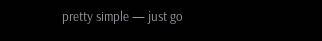pretty simple — just go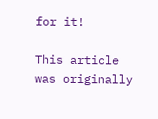for it!

This article was originally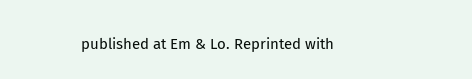published at Em & Lo. Reprinted with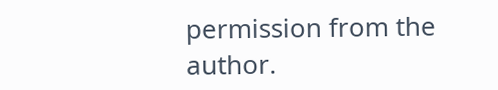permission from the author.